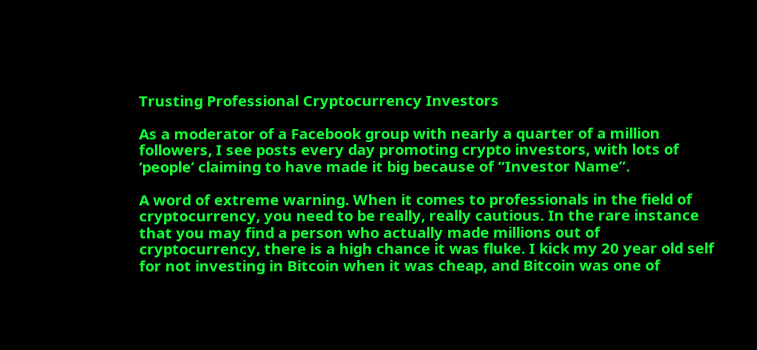Trusting Professional Cryptocurrency Investors

As a moderator of a Facebook group with nearly a quarter of a million followers, I see posts every day promoting crypto investors, with lots of ‘people’ claiming to have made it big because of “Investor Name”.

A word of extreme warning. When it comes to professionals in the field of cryptocurrency, you need to be really, really cautious. In the rare instance that you may find a person who actually made millions out of cryptocurrency, there is a high chance it was fluke. I kick my 20 year old self for not investing in Bitcoin when it was cheap, and Bitcoin was one of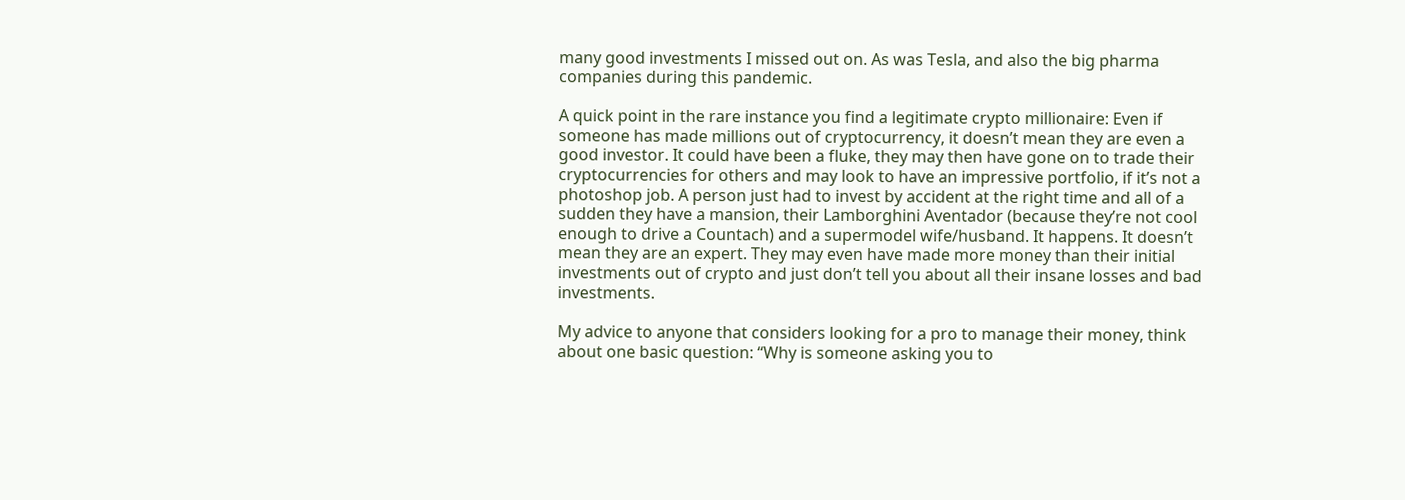many good investments I missed out on. As was Tesla, and also the big pharma companies during this pandemic.

A quick point in the rare instance you find a legitimate crypto millionaire: Even if someone has made millions out of cryptocurrency, it doesn’t mean they are even a good investor. It could have been a fluke, they may then have gone on to trade their cryptocurrencies for others and may look to have an impressive portfolio, if it’s not a photoshop job. A person just had to invest by accident at the right time and all of a sudden they have a mansion, their Lamborghini Aventador (because they’re not cool enough to drive a Countach) and a supermodel wife/husband. It happens. It doesn’t mean they are an expert. They may even have made more money than their initial investments out of crypto and just don’t tell you about all their insane losses and bad investments.

My advice to anyone that considers looking for a pro to manage their money, think about one basic question: “Why is someone asking you to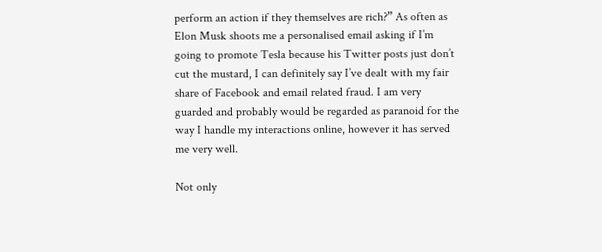perform an action if they themselves are rich?” As often as Elon Musk shoots me a personalised email asking if I’m going to promote Tesla because his Twitter posts just don’t cut the mustard, I can definitely say I’ve dealt with my fair share of Facebook and email related fraud. I am very guarded and probably would be regarded as paranoid for the way I handle my interactions online, however it has served me very well.

Not only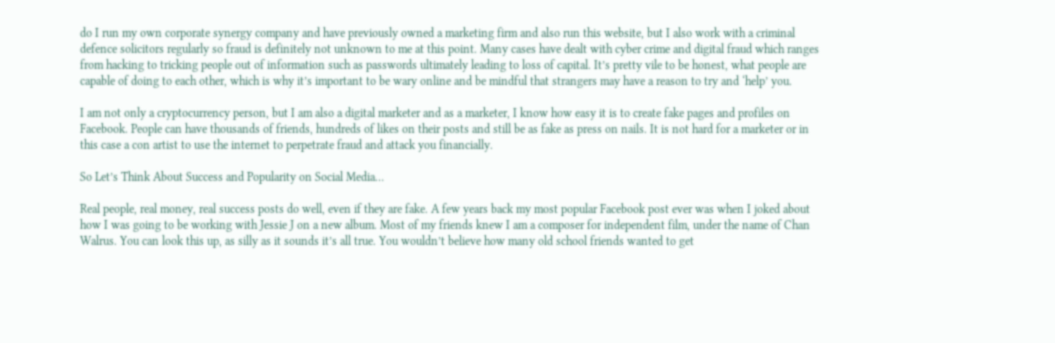do I run my own corporate synergy company and have previously owned a marketing firm and also run this website, but I also work with a criminal defence solicitors regularly so fraud is definitely not unknown to me at this point. Many cases have dealt with cyber crime and digital fraud which ranges from hacking to tricking people out of information such as passwords ultimately leading to loss of capital. It’s pretty vile to be honest, what people are capable of doing to each other, which is why it’s important to be wary online and be mindful that strangers may have a reason to try and ‘help’ you.

I am not only a cryptocurrency person, but I am also a digital marketer and as a marketer, I know how easy it is to create fake pages and profiles on Facebook. People can have thousands of friends, hundreds of likes on their posts and still be as fake as press on nails. It is not hard for a marketer or in this case a con artist to use the internet to perpetrate fraud and attack you financially.

So Let’s Think About Success and Popularity on Social Media…

Real people, real money, real success posts do well, even if they are fake. A few years back my most popular Facebook post ever was when I joked about how I was going to be working with Jessie J on a new album. Most of my friends knew I am a composer for independent film, under the name of Chan Walrus. You can look this up, as silly as it sounds it’s all true. You wouldn’t believe how many old school friends wanted to get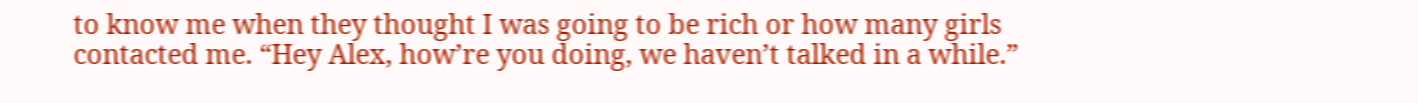to know me when they thought I was going to be rich or how many girls contacted me. “Hey Alex, how’re you doing, we haven’t talked in a while.”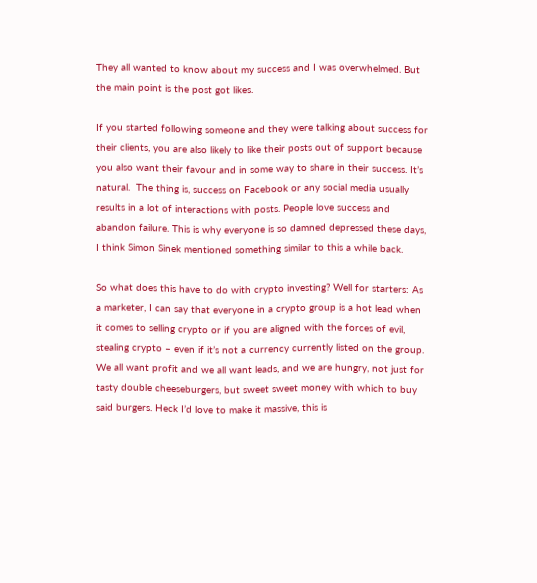They all wanted to know about my success and I was overwhelmed. But the main point is the post got likes.

If you started following someone and they were talking about success for their clients, you are also likely to like their posts out of support because you also want their favour and in some way to share in their success. It’s natural.  The thing is, success on Facebook or any social media usually results in a lot of interactions with posts. People love success and abandon failure. This is why everyone is so damned depressed these days, I think Simon Sinek mentioned something similar to this a while back.

So what does this have to do with crypto investing? Well for starters: As a marketer, I can say that everyone in a crypto group is a hot lead when it comes to selling crypto or if you are aligned with the forces of evil, stealing crypto – even if it’s not a currency currently listed on the group. We all want profit and we all want leads, and we are hungry, not just for tasty double cheeseburgers, but sweet sweet money with which to buy said burgers. Heck I’d love to make it massive, this is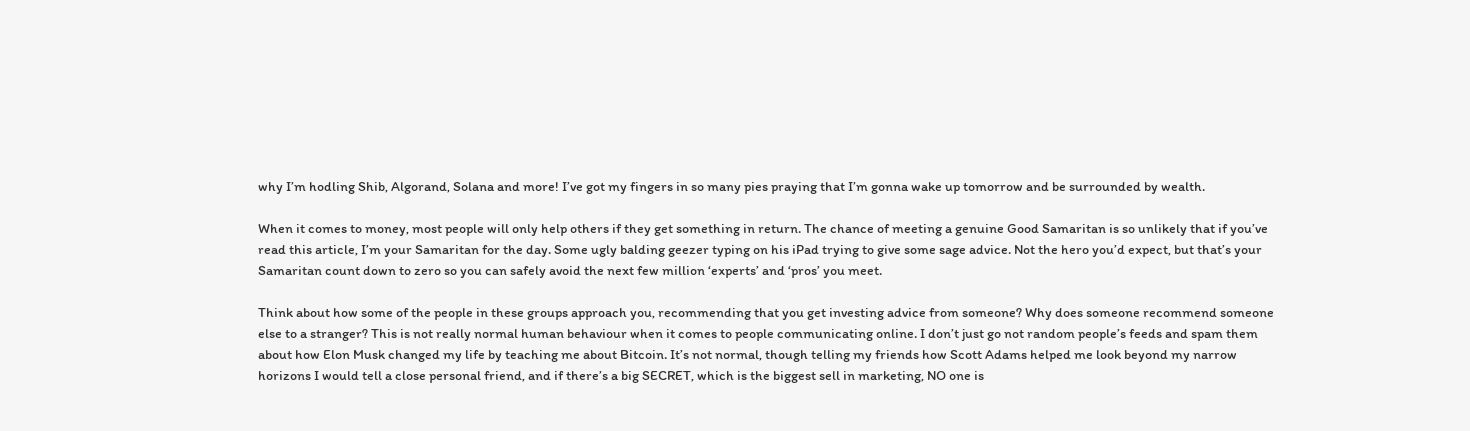why I’m hodling Shib, Algorand, Solana and more! I’ve got my fingers in so many pies praying that I’m gonna wake up tomorrow and be surrounded by wealth.

When it comes to money, most people will only help others if they get something in return. The chance of meeting a genuine Good Samaritan is so unlikely that if you’ve read this article, I’m your Samaritan for the day. Some ugly balding geezer typing on his iPad trying to give some sage advice. Not the hero you’d expect, but that’s your Samaritan count down to zero so you can safely avoid the next few million ‘experts’ and ‘pros’ you meet.

Think about how some of the people in these groups approach you, recommending that you get investing advice from someone? Why does someone recommend someone else to a stranger? This is not really normal human behaviour when it comes to people communicating online. I don’t just go not random people’s feeds and spam them about how Elon Musk changed my life by teaching me about Bitcoin. It’s not normal, though telling my friends how Scott Adams helped me look beyond my narrow horizons I would tell a close personal friend, and if there’s a big SECRET, which is the biggest sell in marketing, NO one is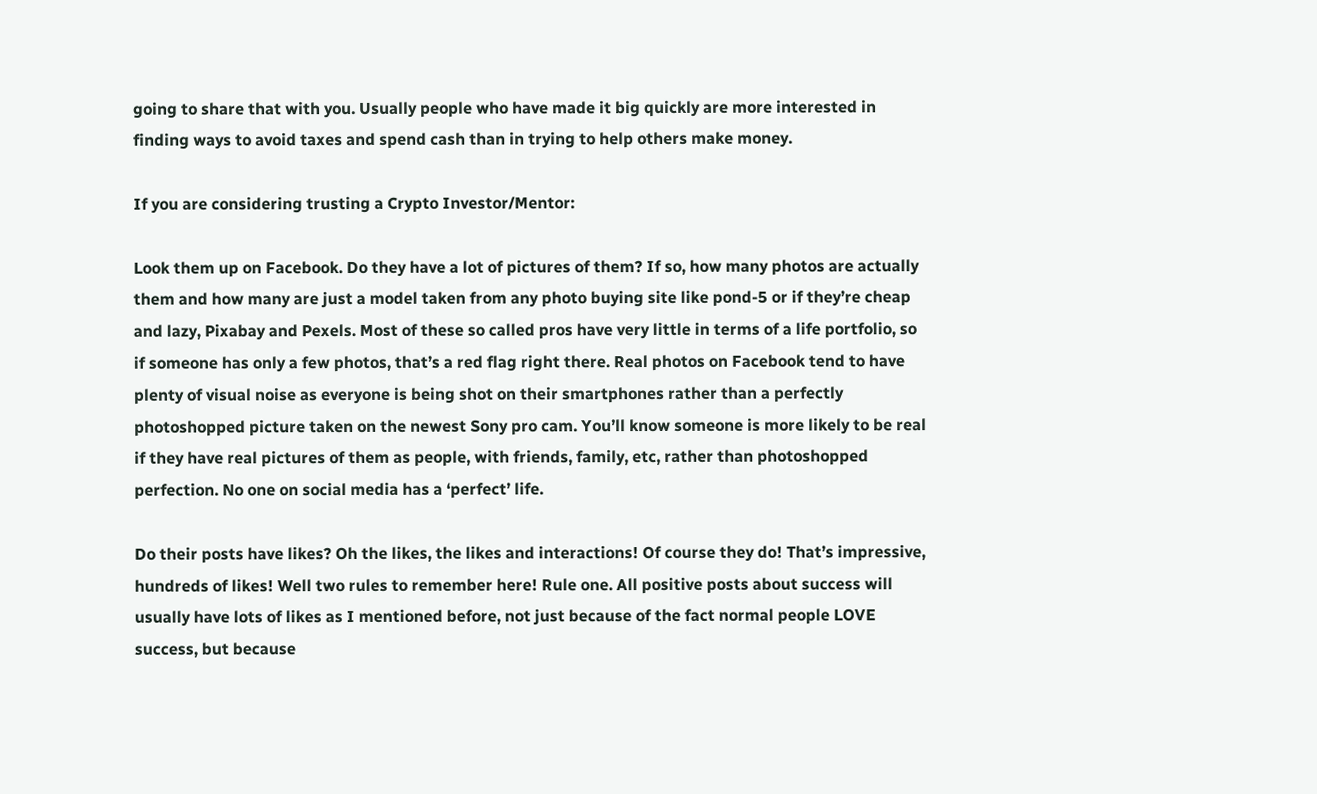going to share that with you. Usually people who have made it big quickly are more interested in finding ways to avoid taxes and spend cash than in trying to help others make money.

If you are considering trusting a Crypto Investor/Mentor:

Look them up on Facebook. Do they have a lot of pictures of them? If so, how many photos are actually them and how many are just a model taken from any photo buying site like pond-5 or if they’re cheap and lazy, Pixabay and Pexels. Most of these so called pros have very little in terms of a life portfolio, so if someone has only a few photos, that’s a red flag right there. Real photos on Facebook tend to have plenty of visual noise as everyone is being shot on their smartphones rather than a perfectly photoshopped picture taken on the newest Sony pro cam. You’ll know someone is more likely to be real if they have real pictures of them as people, with friends, family, etc, rather than photoshopped perfection. No one on social media has a ‘perfect’ life.

Do their posts have likes? Oh the likes, the likes and interactions! Of course they do! That’s impressive, hundreds of likes! Well two rules to remember here! Rule one. All positive posts about success will usually have lots of likes as I mentioned before, not just because of the fact normal people LOVE success, but because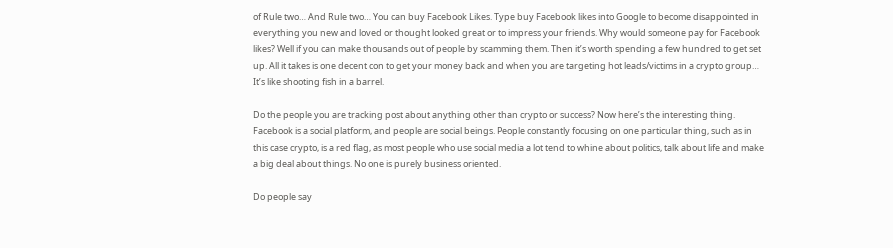of Rule two… And Rule two… You can buy Facebook Likes. Type buy Facebook likes into Google to become disappointed in everything you new and loved or thought looked great or to impress your friends. Why would someone pay for Facebook likes? Well if you can make thousands out of people by scamming them. Then it’s worth spending a few hundred to get set up. All it takes is one decent con to get your money back and when you are targeting hot leads/victims in a crypto group… It’s like shooting fish in a barrel.

Do the people you are tracking post about anything other than crypto or success? Now here’s the interesting thing. Facebook is a social platform, and people are social beings. People constantly focusing on one particular thing, such as in this case crypto, is a red flag, as most people who use social media a lot tend to whine about politics, talk about life and make a big deal about things. No one is purely business oriented.

Do people say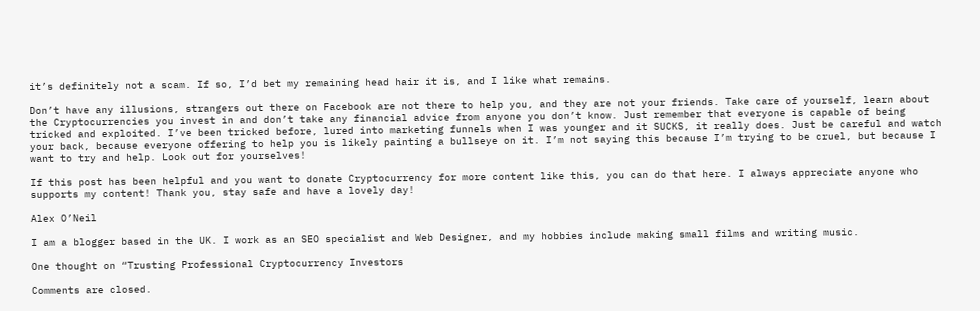it’s definitely not a scam. If so, I’d bet my remaining head hair it is, and I like what remains.

Don’t have any illusions, strangers out there on Facebook are not there to help you, and they are not your friends. Take care of yourself, learn about the Cryptocurrencies you invest in and don’t take any financial advice from anyone you don’t know. Just remember that everyone is capable of being tricked and exploited. I’ve been tricked before, lured into marketing funnels when I was younger and it SUCKS, it really does. Just be careful and watch your back, because everyone offering to help you is likely painting a bullseye on it. I’m not saying this because I’m trying to be cruel, but because I want to try and help. Look out for yourselves!

If this post has been helpful and you want to donate Cryptocurrency for more content like this, you can do that here. I always appreciate anyone who supports my content! Thank you, stay safe and have a lovely day!

Alex O’Neil

I am a blogger based in the UK. I work as an SEO specialist and Web Designer, and my hobbies include making small films and writing music.

One thought on “Trusting Professional Cryptocurrency Investors

Comments are closed.